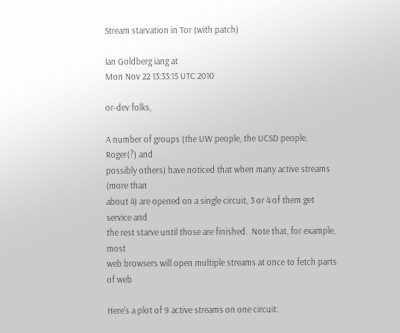Stream starvation in Tor (with patch)

Ian Goldberg iang at
Mon Nov 22 13:33:15 UTC 2010

or-dev folks,

A number of groups (the UW people, the UCSD people, Roger(?) and
possibly others) have noticed that when many active streams (more than
about 4) are opened on a single circuit, 3 or 4 of them get service and
the rest starve until those are finished.  Note that, for example, most
web browsers will open multiple streams at once to fetch parts of web

Here's a plot of 9 active streams on one circuit: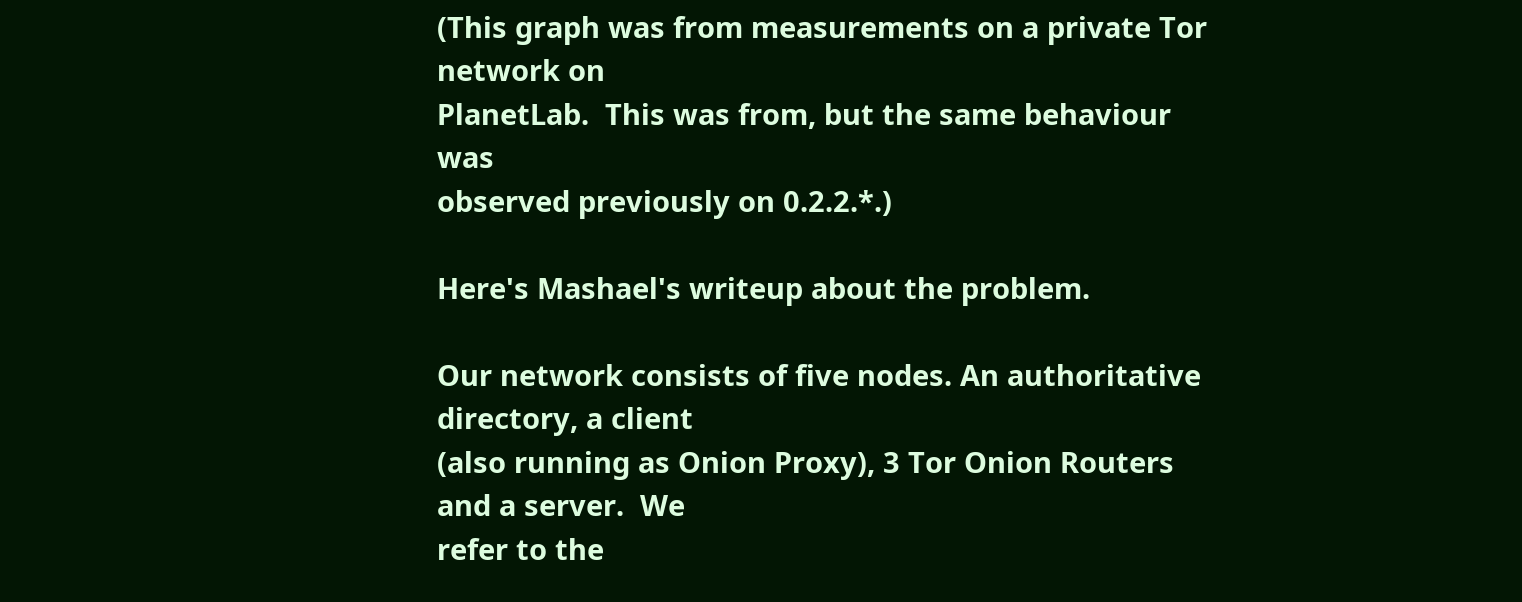(This graph was from measurements on a private Tor network on
PlanetLab.  This was from, but the same behaviour was
observed previously on 0.2.2.*.)

Here's Mashael's writeup about the problem.

Our network consists of five nodes. An authoritative directory, a client
(also running as Onion Proxy), 3 Tor Onion Routers and a server.  We
refer to the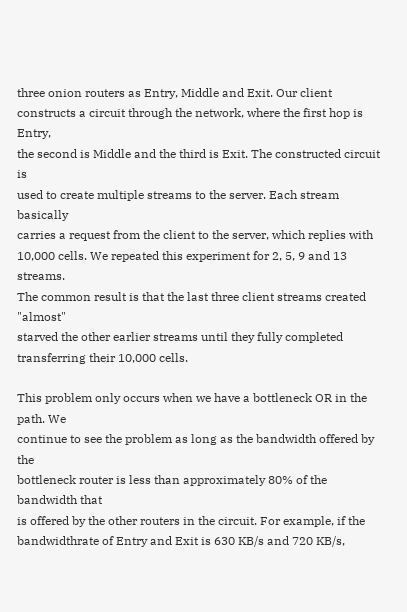three onion routers as Entry, Middle and Exit. Our client
constructs a circuit through the network, where the first hop is Entry,
the second is Middle and the third is Exit. The constructed circuit is
used to create multiple streams to the server. Each stream basically
carries a request from the client to the server, which replies with
10,000 cells. We repeated this experiment for 2, 5, 9 and 13 streams.
The common result is that the last three client streams created "almost"
starved the other earlier streams until they fully completed
transferring their 10,000 cells.

This problem only occurs when we have a bottleneck OR in the path. We
continue to see the problem as long as the bandwidth offered by the
bottleneck router is less than approximately 80% of the bandwidth that
is offered by the other routers in the circuit. For example, if the
bandwidthrate of Entry and Exit is 630 KB/s and 720 KB/s,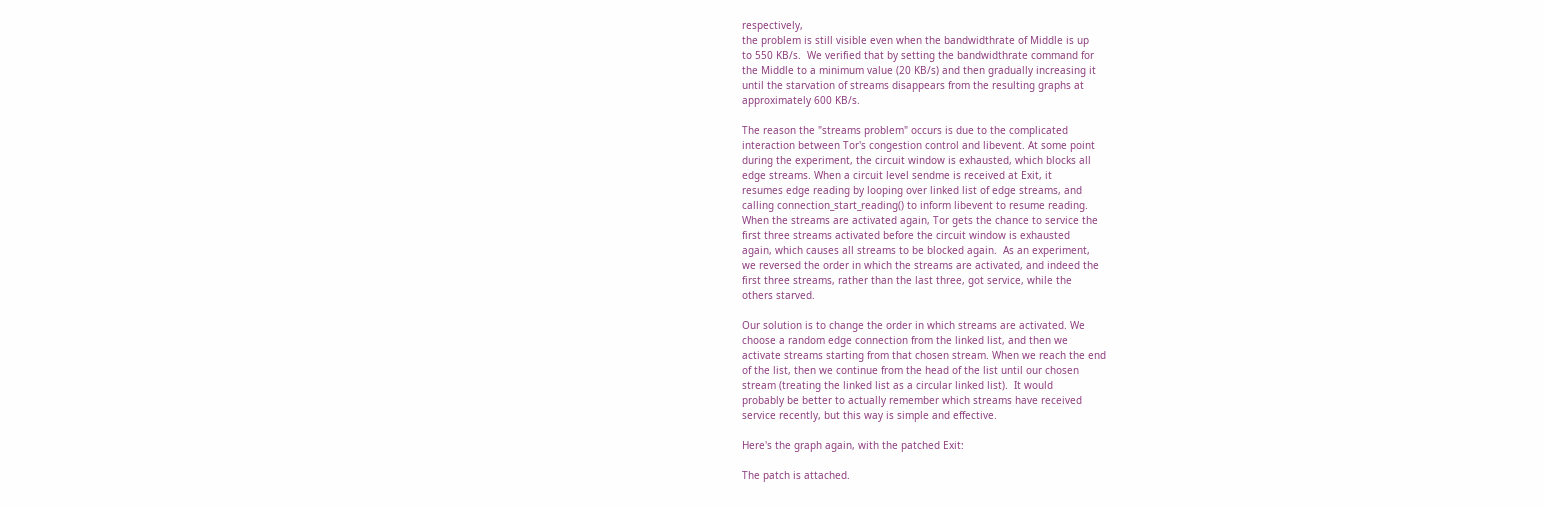respectively,
the problem is still visible even when the bandwidthrate of Middle is up
to 550 KB/s.  We verified that by setting the bandwidthrate command for
the Middle to a minimum value (20 KB/s) and then gradually increasing it
until the starvation of streams disappears from the resulting graphs at
approximately 600 KB/s.

The reason the "streams problem" occurs is due to the complicated
interaction between Tor's congestion control and libevent. At some point
during the experiment, the circuit window is exhausted, which blocks all
edge streams. When a circuit level sendme is received at Exit, it
resumes edge reading by looping over linked list of edge streams, and
calling connection_start_reading() to inform libevent to resume reading.
When the streams are activated again, Tor gets the chance to service the
first three streams activated before the circuit window is exhausted
again, which causes all streams to be blocked again.  As an experiment,
we reversed the order in which the streams are activated, and indeed the
first three streams, rather than the last three, got service, while the
others starved.

Our solution is to change the order in which streams are activated. We
choose a random edge connection from the linked list, and then we
activate streams starting from that chosen stream. When we reach the end
of the list, then we continue from the head of the list until our chosen
stream (treating the linked list as a circular linked list).  It would
probably be better to actually remember which streams have received
service recently, but this way is simple and effective.

Here's the graph again, with the patched Exit:

The patch is attached.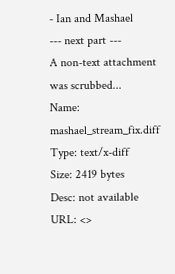- Ian and Mashael
--- next part ---
A non-text attachment was scrubbed...
Name: mashael_stream_fix.diff
Type: text/x-diff
Size: 2419 bytes
Desc: not available
URL: <>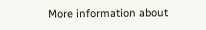More information about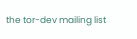the tor-dev mailing list